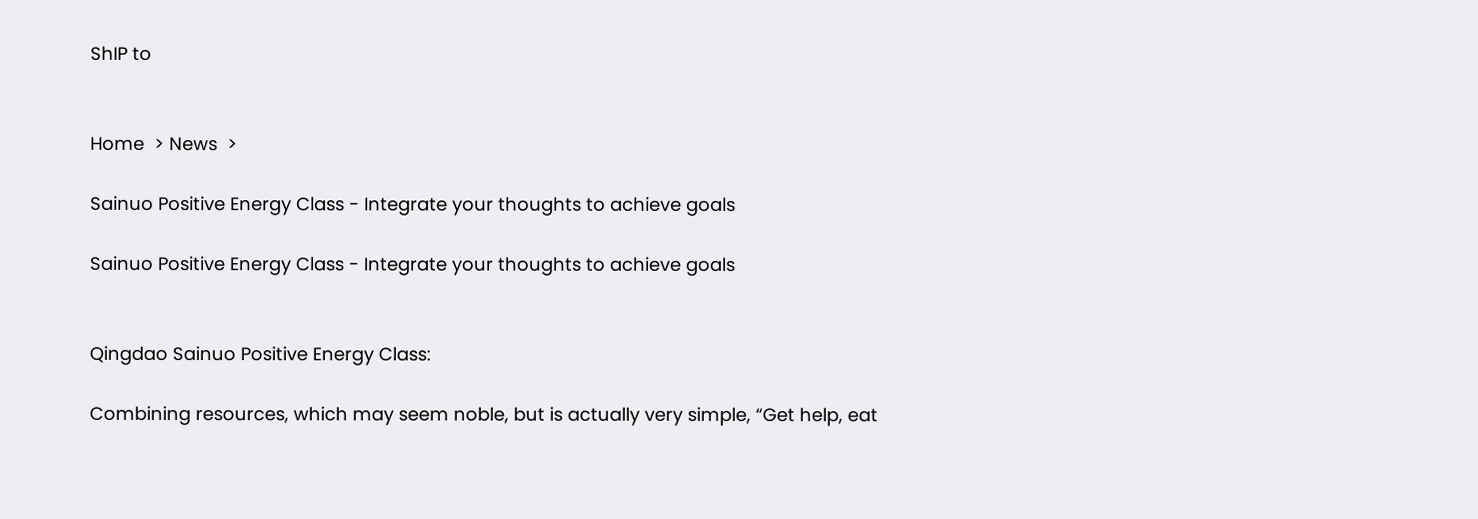ShIP to


Home  > News  >

Sainuo Positive Energy Class - Integrate your thoughts to achieve goals

Sainuo Positive Energy Class - Integrate your thoughts to achieve goals


Qingdao Sainuo Positive Energy Class:

Combining resources, which may seem noble, but is actually very simple, “Get help, eat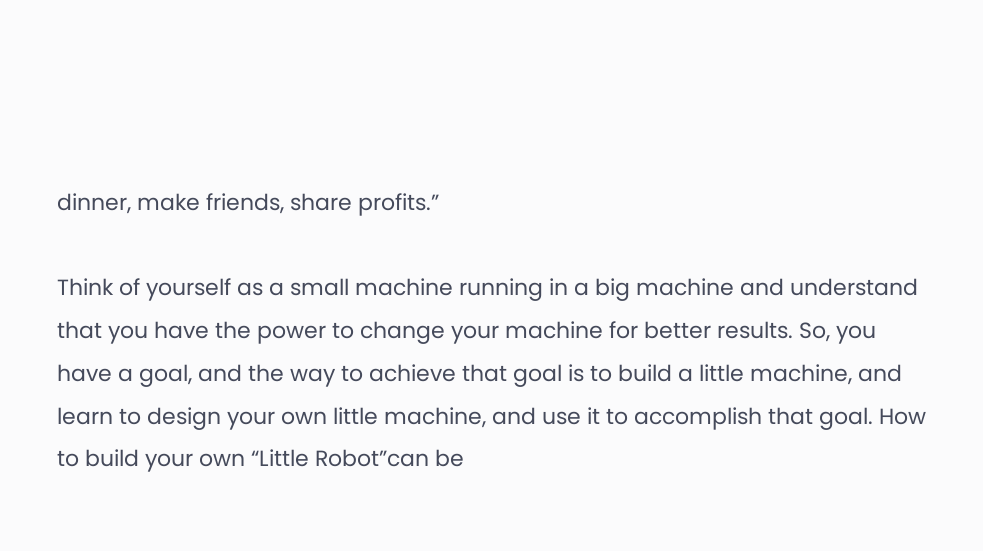dinner, make friends, share profits.”

Think of yourself as a small machine running in a big machine and understand that you have the power to change your machine for better results. So, you have a goal, and the way to achieve that goal is to build a little machine, and learn to design your own little machine, and use it to accomplish that goal. How to build your own “Little Robot”can be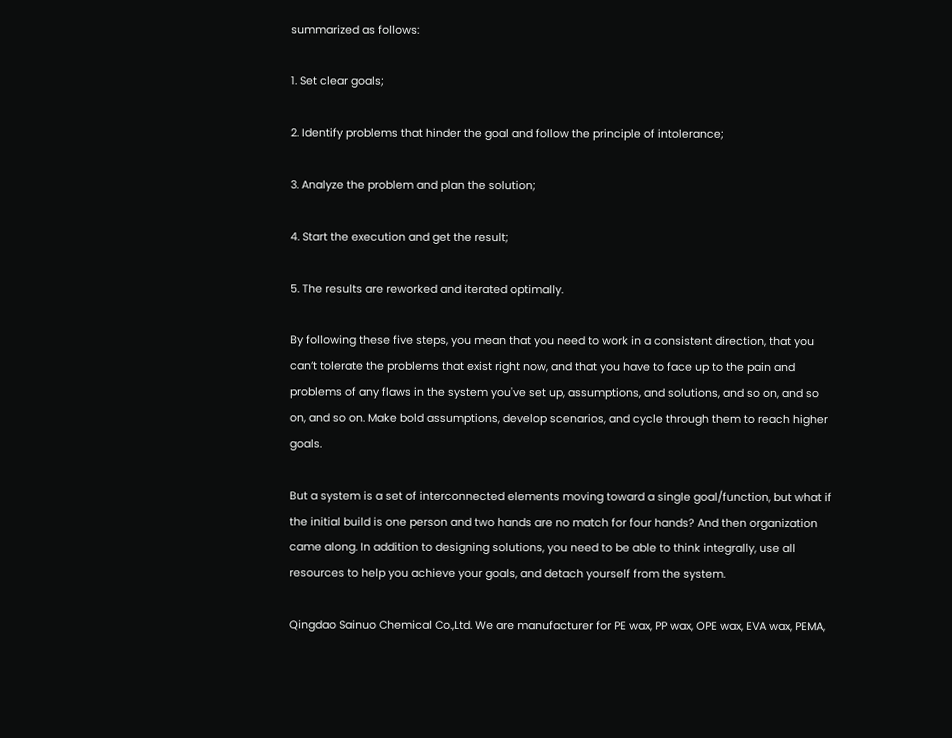summarized as follows:

1. Set clear goals;

2. Identify problems that hinder the goal and follow the principle of intolerance;

3. Analyze the problem and plan the solution;

4. Start the execution and get the result;

5. The results are reworked and iterated optimally.

By following these five steps, you mean that you need to work in a consistent direction, that you can’t tolerate the problems that exist right now, and that you have to face up to the pain and problems of any flaws in the system you've set up, assumptions, and solutions, and so on, and so on, and so on. Make bold assumptions, develop scenarios, and cycle through them to reach higher goals.

But a system is a set of interconnected elements moving toward a single goal/function, but what if the initial build is one person and two hands are no match for four hands? And then organization came along. In addition to designing solutions, you need to be able to think integrally, use all resources to help you achieve your goals, and detach yourself from the system.

Qingdao Sainuo Chemical Co.,Ltd. We are manufacturer for PE wax, PP wax, OPE wax, EVA wax, PEMA,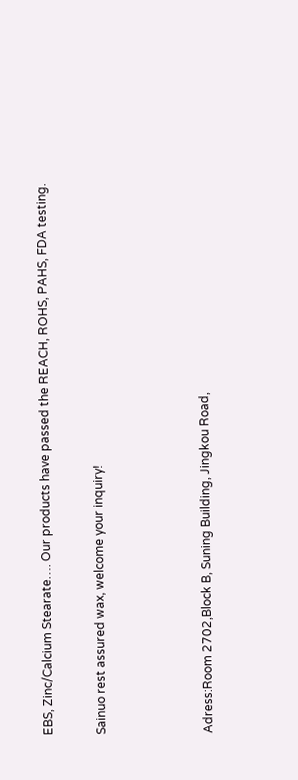EBS, Zinc/Calcium Stearate…. Our products have passed the REACH, ROHS, PAHS, FDA testing.

Sainuo rest assured wax, welcome your inquiry!



Adress:Room 2702,Block B, Suning Building, Jingkou Road,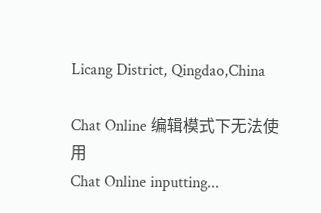Licang District, Qingdao,China

Chat Online 编辑模式下无法使用
Chat Online inputting...